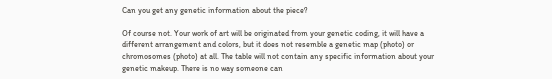Can you get any genetic information about the piece?

Of course not. Your work of art will be originated from your genetic coding, it will have a different arrangement and colors, but it does not resemble a genetic map (photo) or chromosomes (photo) at all. The table will not contain any specific information about your genetic makeup. There is no way someone can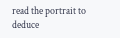read the portrait to deduce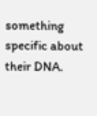something specific about their DNA.